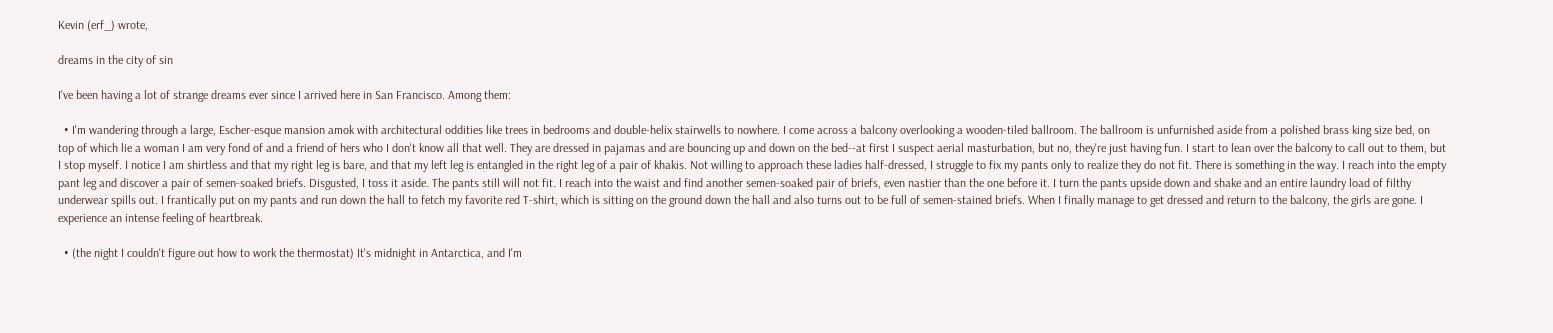Kevin (erf_) wrote,

dreams in the city of sin

I've been having a lot of strange dreams ever since I arrived here in San Francisco. Among them:

  • I'm wandering through a large, Escher-esque mansion amok with architectural oddities like trees in bedrooms and double-helix stairwells to nowhere. I come across a balcony overlooking a wooden-tiled ballroom. The ballroom is unfurnished aside from a polished brass king size bed, on top of which lie a woman I am very fond of and a friend of hers who I don't know all that well. They are dressed in pajamas and are bouncing up and down on the bed--at first I suspect aerial masturbation, but no, they're just having fun. I start to lean over the balcony to call out to them, but I stop myself. I notice I am shirtless and that my right leg is bare, and that my left leg is entangled in the right leg of a pair of khakis. Not willing to approach these ladies half-dressed, I struggle to fix my pants only to realize they do not fit. There is something in the way. I reach into the empty pant leg and discover a pair of semen-soaked briefs. Disgusted, I toss it aside. The pants still will not fit. I reach into the waist and find another semen-soaked pair of briefs, even nastier than the one before it. I turn the pants upside down and shake and an entire laundry load of filthy underwear spills out. I frantically put on my pants and run down the hall to fetch my favorite red T-shirt, which is sitting on the ground down the hall and also turns out to be full of semen-stained briefs. When I finally manage to get dressed and return to the balcony, the girls are gone. I experience an intense feeling of heartbreak.

  • (the night I couldn't figure out how to work the thermostat) It's midnight in Antarctica, and I'm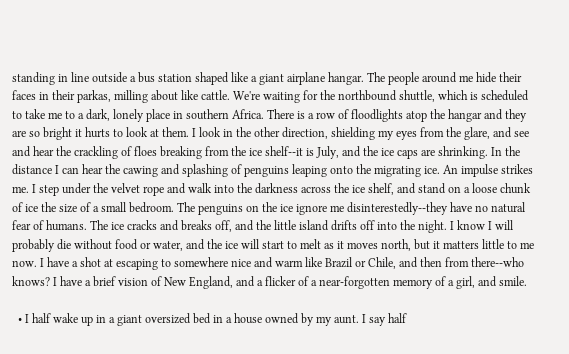standing in line outside a bus station shaped like a giant airplane hangar. The people around me hide their faces in their parkas, milling about like cattle. We're waiting for the northbound shuttle, which is scheduled to take me to a dark, lonely place in southern Africa. There is a row of floodlights atop the hangar and they are so bright it hurts to look at them. I look in the other direction, shielding my eyes from the glare, and see and hear the crackling of floes breaking from the ice shelf--it is July, and the ice caps are shrinking. In the distance I can hear the cawing and splashing of penguins leaping onto the migrating ice. An impulse strikes me. I step under the velvet rope and walk into the darkness across the ice shelf, and stand on a loose chunk of ice the size of a small bedroom. The penguins on the ice ignore me disinterestedly--they have no natural fear of humans. The ice cracks and breaks off, and the little island drifts off into the night. I know I will probably die without food or water, and the ice will start to melt as it moves north, but it matters little to me now. I have a shot at escaping to somewhere nice and warm like Brazil or Chile, and then from there--who knows? I have a brief vision of New England, and a flicker of a near-forgotten memory of a girl, and smile.

  • I half wake up in a giant oversized bed in a house owned by my aunt. I say half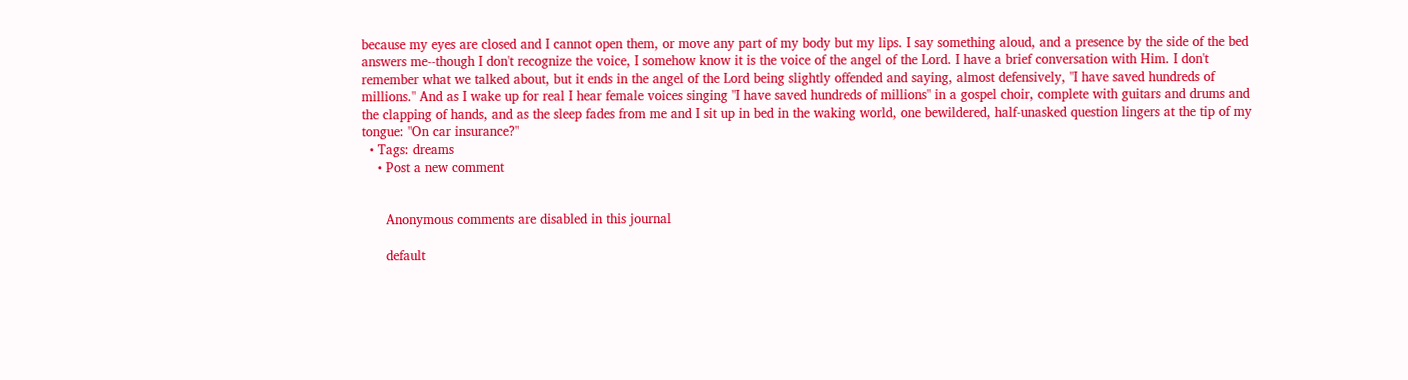because my eyes are closed and I cannot open them, or move any part of my body but my lips. I say something aloud, and a presence by the side of the bed answers me--though I don't recognize the voice, I somehow know it is the voice of the angel of the Lord. I have a brief conversation with Him. I don't remember what we talked about, but it ends in the angel of the Lord being slightly offended and saying, almost defensively, "I have saved hundreds of millions." And as I wake up for real I hear female voices singing "I have saved hundreds of millions" in a gospel choir, complete with guitars and drums and the clapping of hands, and as the sleep fades from me and I sit up in bed in the waking world, one bewildered, half-unasked question lingers at the tip of my tongue: "On car insurance?"
  • Tags: dreams
    • Post a new comment


      Anonymous comments are disabled in this journal

      default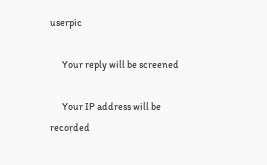userpic

      Your reply will be screened

      Your IP address will be recorded